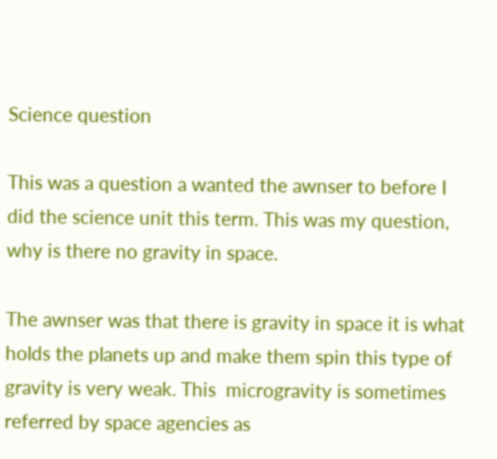Science question

This was a question a wanted the awnser to before I did the science unit this term. This was my question,  why is there no gravity in space.

The awnser was that there is gravity in space it is what holds the planets up and make them spin this type of gravity is very weak. This  microgravity is sometimes referred by space agencies as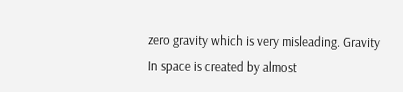zero gravity which is very misleading. Gravity In space is created by almost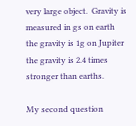very large object.  Gravity is measured in gs on earth the gravity is 1g on Jupiter the gravity is 2.4 times stronger than earths.

My second question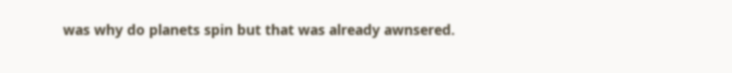was why do planets spin but that was already awnsered.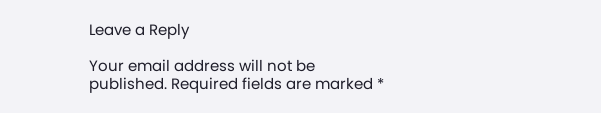Leave a Reply

Your email address will not be published. Required fields are marked *